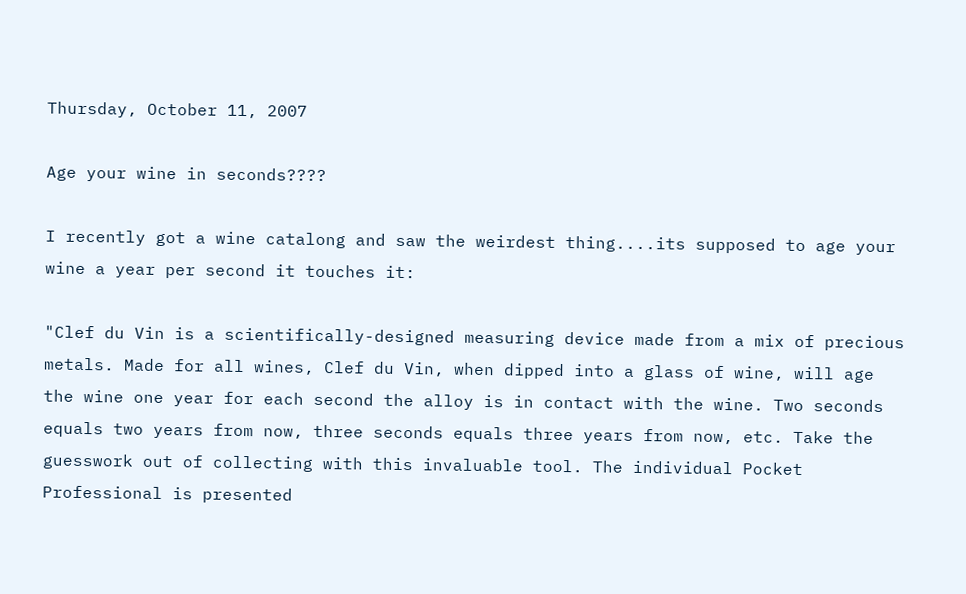Thursday, October 11, 2007

Age your wine in seconds????

I recently got a wine catalong and saw the weirdest thing....its supposed to age your wine a year per second it touches it:

"Clef du Vin is a scientifically-designed measuring device made from a mix of precious metals. Made for all wines, Clef du Vin, when dipped into a glass of wine, will age the wine one year for each second the alloy is in contact with the wine. Two seconds equals two years from now, three seconds equals three years from now, etc. Take the guesswork out of collecting with this invaluable tool. The individual Pocket Professional is presented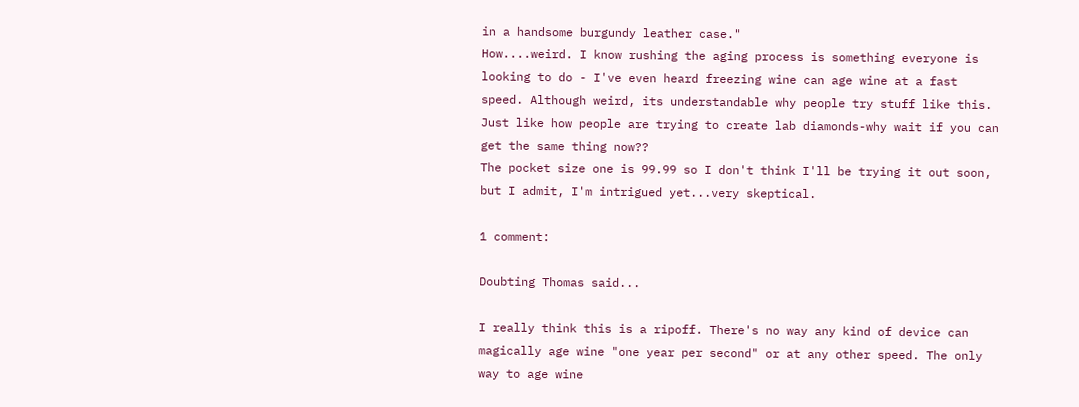in a handsome burgundy leather case."
How....weird. I know rushing the aging process is something everyone is looking to do - I've even heard freezing wine can age wine at a fast speed. Although weird, its understandable why people try stuff like this. Just like how people are trying to create lab diamonds-why wait if you can get the same thing now??
The pocket size one is 99.99 so I don't think I'll be trying it out soon, but I admit, I'm intrigued yet...very skeptical.

1 comment:

Doubting Thomas said...

I really think this is a ripoff. There's no way any kind of device can magically age wine "one year per second" or at any other speed. The only way to age wine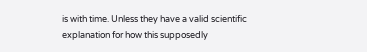is with time. Unless they have a valid scientific explanation for how this supposedly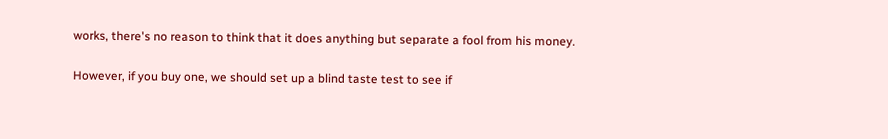works, there's no reason to think that it does anything but separate a fool from his money.

However, if you buy one, we should set up a blind taste test to see if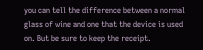you can tell the difference between a normal glass of wine and one that the device is used on. But be sure to keep the receipt.